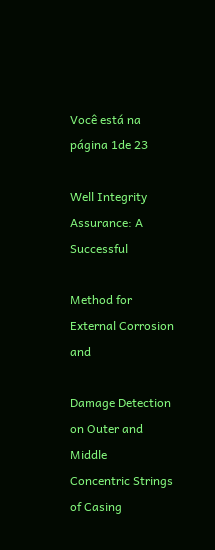Você está na página 1de 23

Well Integrity Assurance: A Successful

Method for External Corrosion and

Damage Detection on Outer and Middle
Concentric Strings of Casing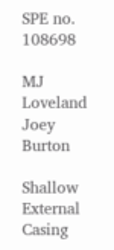SPE no. 108698

MJ Loveland
Joey Burton

Shallow External Casing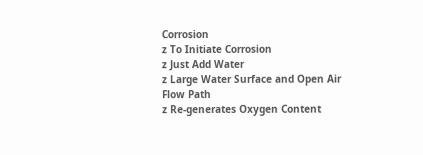Corrosion
z To Initiate Corrosion
z Just Add Water
z Large Water Surface and Open Air Flow Path
z Re-generates Oxygen Content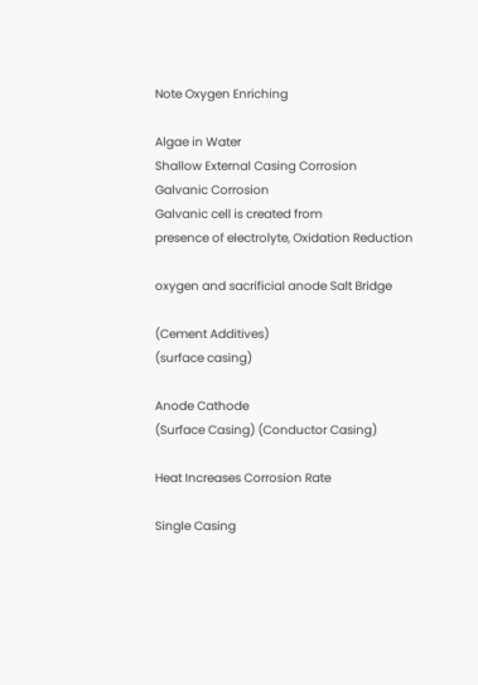Note Oxygen Enriching

Algae in Water
Shallow External Casing Corrosion
Galvanic Corrosion
Galvanic cell is created from
presence of electrolyte, Oxidation Reduction

oxygen and sacrificial anode Salt Bridge

(Cement Additives)
(surface casing)

Anode Cathode
(Surface Casing) (Conductor Casing)

Heat Increases Corrosion Rate

Single Casing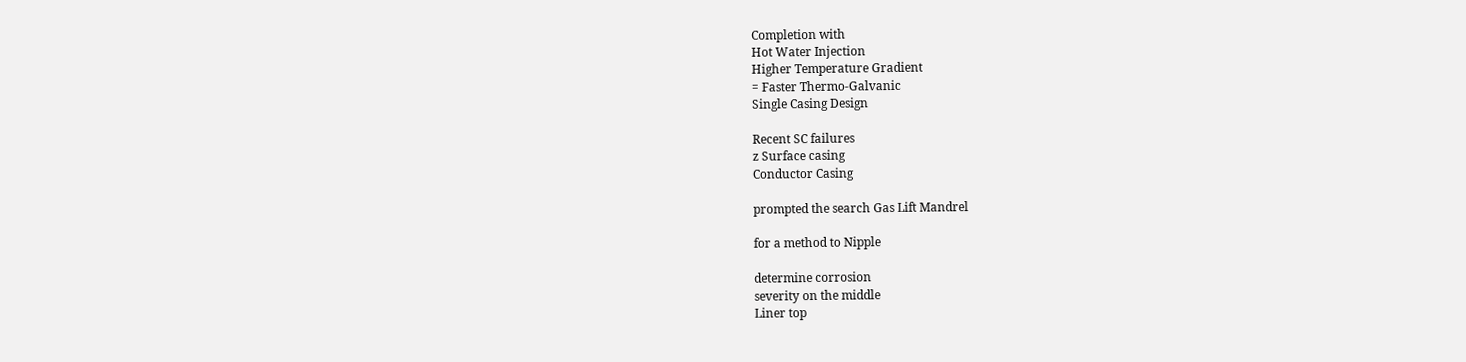Completion with
Hot Water Injection
Higher Temperature Gradient
= Faster Thermo-Galvanic
Single Casing Design

Recent SC failures
z Surface casing
Conductor Casing

prompted the search Gas Lift Mandrel

for a method to Nipple

determine corrosion
severity on the middle
Liner top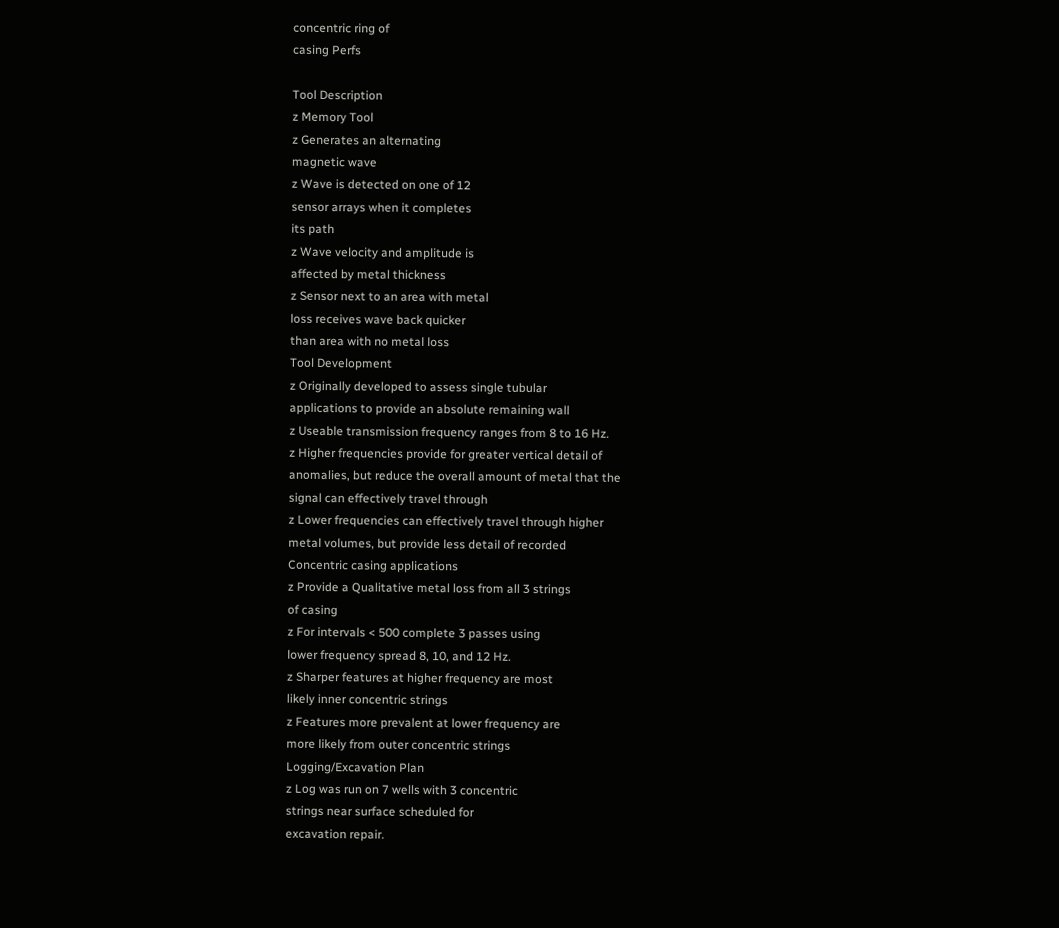concentric ring of
casing Perfs

Tool Description
z Memory Tool
z Generates an alternating
magnetic wave
z Wave is detected on one of 12
sensor arrays when it completes
its path
z Wave velocity and amplitude is
affected by metal thickness
z Sensor next to an area with metal
loss receives wave back quicker
than area with no metal loss
Tool Development
z Originally developed to assess single tubular
applications to provide an absolute remaining wall
z Useable transmission frequency ranges from 8 to 16 Hz.
z Higher frequencies provide for greater vertical detail of
anomalies, but reduce the overall amount of metal that the
signal can effectively travel through
z Lower frequencies can effectively travel through higher
metal volumes, but provide less detail of recorded
Concentric casing applications
z Provide a Qualitative metal loss from all 3 strings
of casing
z For intervals < 500 complete 3 passes using
lower frequency spread 8, 10, and 12 Hz.
z Sharper features at higher frequency are most
likely inner concentric strings
z Features more prevalent at lower frequency are
more likely from outer concentric strings
Logging/Excavation Plan
z Log was run on 7 wells with 3 concentric
strings near surface scheduled for
excavation repair.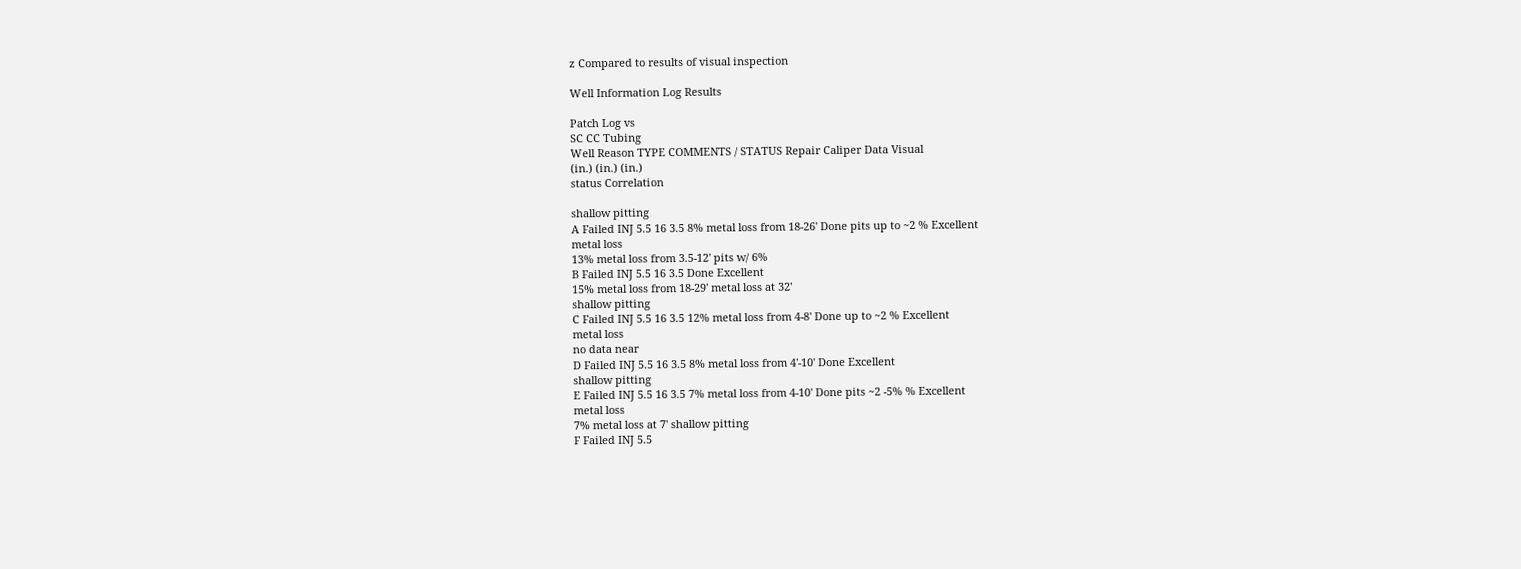z Compared to results of visual inspection

Well Information Log Results

Patch Log vs
SC CC Tubing
Well Reason TYPE COMMENTS / STATUS Repair Caliper Data Visual
(in.) (in.) (in.)
status Correlation

shallow pitting
A Failed INJ 5.5 16 3.5 8% metal loss from 18-26' Done pits up to ~2 % Excellent
metal loss
13% metal loss from 3.5-12' pits w/ 6%
B Failed INJ 5.5 16 3.5 Done Excellent
15% metal loss from 18-29' metal loss at 32'
shallow pitting
C Failed INJ 5.5 16 3.5 12% metal loss from 4-8' Done up to ~2 % Excellent
metal loss
no data near
D Failed INJ 5.5 16 3.5 8% metal loss from 4'-10' Done Excellent
shallow pitting
E Failed INJ 5.5 16 3.5 7% metal loss from 4-10' Done pits ~2 -5% % Excellent
metal loss
7% metal loss at 7' shallow pitting
F Failed INJ 5.5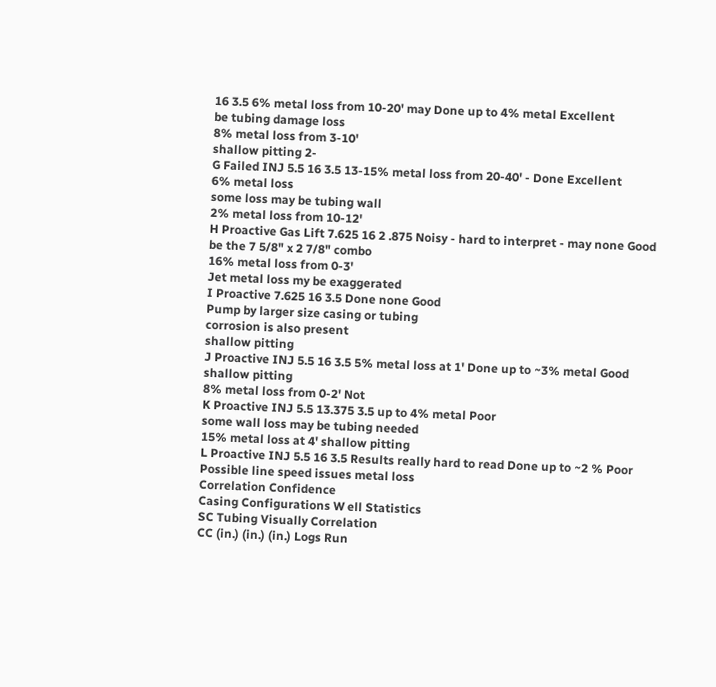16 3.5 6% metal loss from 10-20' may Done up to 4% metal Excellent
be tubing damage loss
8% metal loss from 3-10'
shallow pitting 2-
G Failed INJ 5.5 16 3.5 13-15% metal loss from 20-40' - Done Excellent
6% metal loss
some loss may be tubing wall
2% metal loss from 10-12'
H Proactive Gas Lift 7.625 16 2 .875 Noisy - hard to interpret - may none Good
be the 7 5/8" x 2 7/8" combo
16% metal loss from 0-3'
Jet metal loss my be exaggerated
I Proactive 7.625 16 3.5 Done none Good
Pump by larger size casing or tubing
corrosion is also present
shallow pitting
J Proactive INJ 5.5 16 3.5 5% metal loss at 1' Done up to ~3% metal Good
shallow pitting
8% metal loss from 0-2' Not
K Proactive INJ 5.5 13.375 3.5 up to 4% metal Poor
some wall loss may be tubing needed
15% metal loss at 4' shallow pitting
L Proactive INJ 5.5 16 3.5 Results really hard to read Done up to ~2 % Poor
Possible line speed issues metal loss
Correlation Confidence
Casing Configurations W ell Statistics
SC Tubing Visually Correlation
CC (in.) (in.) (in.) Logs Run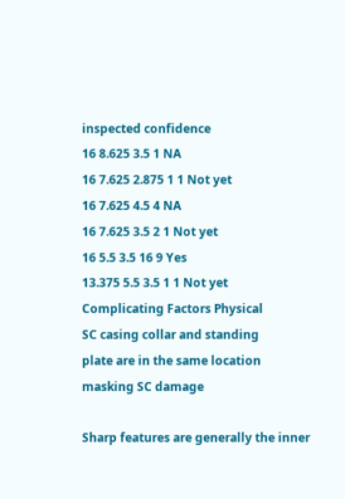inspected confidence
16 8.625 3.5 1 NA
16 7.625 2.875 1 1 Not yet
16 7.625 4.5 4 NA
16 7.625 3.5 2 1 Not yet
16 5.5 3.5 16 9 Yes
13.375 5.5 3.5 1 1 Not yet
Complicating Factors Physical
SC casing collar and standing
plate are in the same location
masking SC damage

Sharp features are generally the inner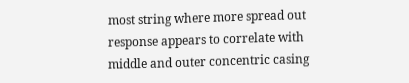most string where more spread out
response appears to correlate with
middle and outer concentric casing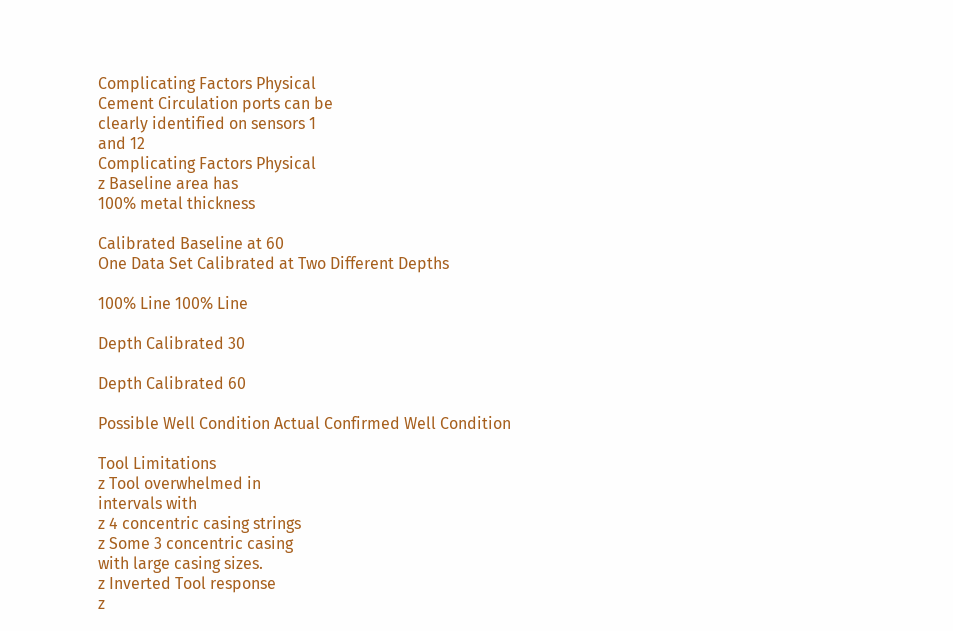Complicating Factors Physical
Cement Circulation ports can be
clearly identified on sensors 1
and 12
Complicating Factors Physical
z Baseline area has
100% metal thickness

Calibrated Baseline at 60
One Data Set Calibrated at Two Different Depths

100% Line 100% Line

Depth Calibrated 30

Depth Calibrated 60

Possible Well Condition Actual Confirmed Well Condition

Tool Limitations
z Tool overwhelmed in
intervals with
z 4 concentric casing strings
z Some 3 concentric casing
with large casing sizes.
z Inverted Tool response
z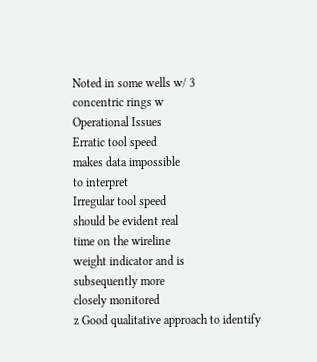Noted in some wells w/ 3
concentric rings w
Operational Issues
Erratic tool speed
makes data impossible
to interpret
Irregular tool speed
should be evident real
time on the wireline
weight indicator and is
subsequently more
closely monitored
z Good qualitative approach to identify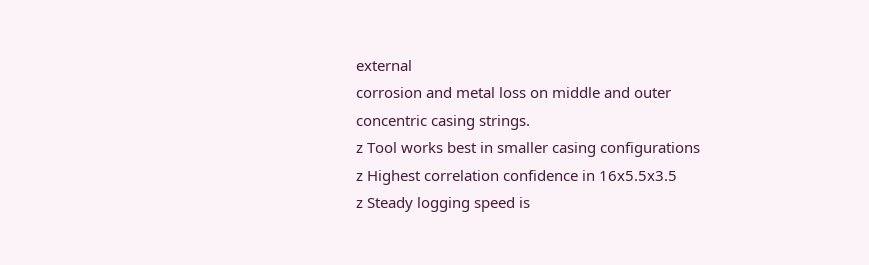external
corrosion and metal loss on middle and outer
concentric casing strings.
z Tool works best in smaller casing configurations
z Highest correlation confidence in 16x5.5x3.5
z Steady logging speed is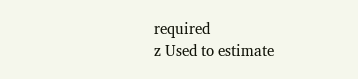required
z Used to estimate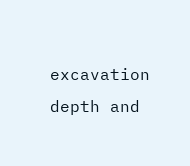excavation depth and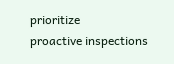prioritize
proactive inspections